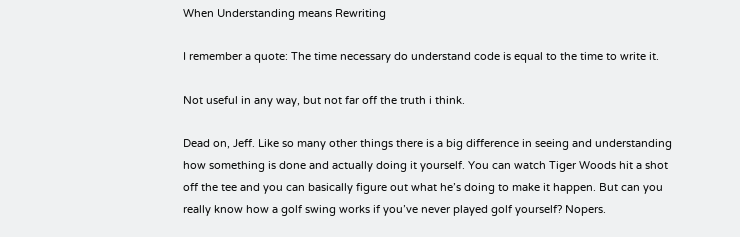When Understanding means Rewriting

I remember a quote: The time necessary do understand code is equal to the time to write it.

Not useful in any way, but not far off the truth i think.

Dead on, Jeff. Like so many other things there is a big difference in seeing and understanding how something is done and actually doing it yourself. You can watch Tiger Woods hit a shot off the tee and you can basically figure out what he’s doing to make it happen. But can you really know how a golf swing works if you’ve never played golf yourself? Nopers.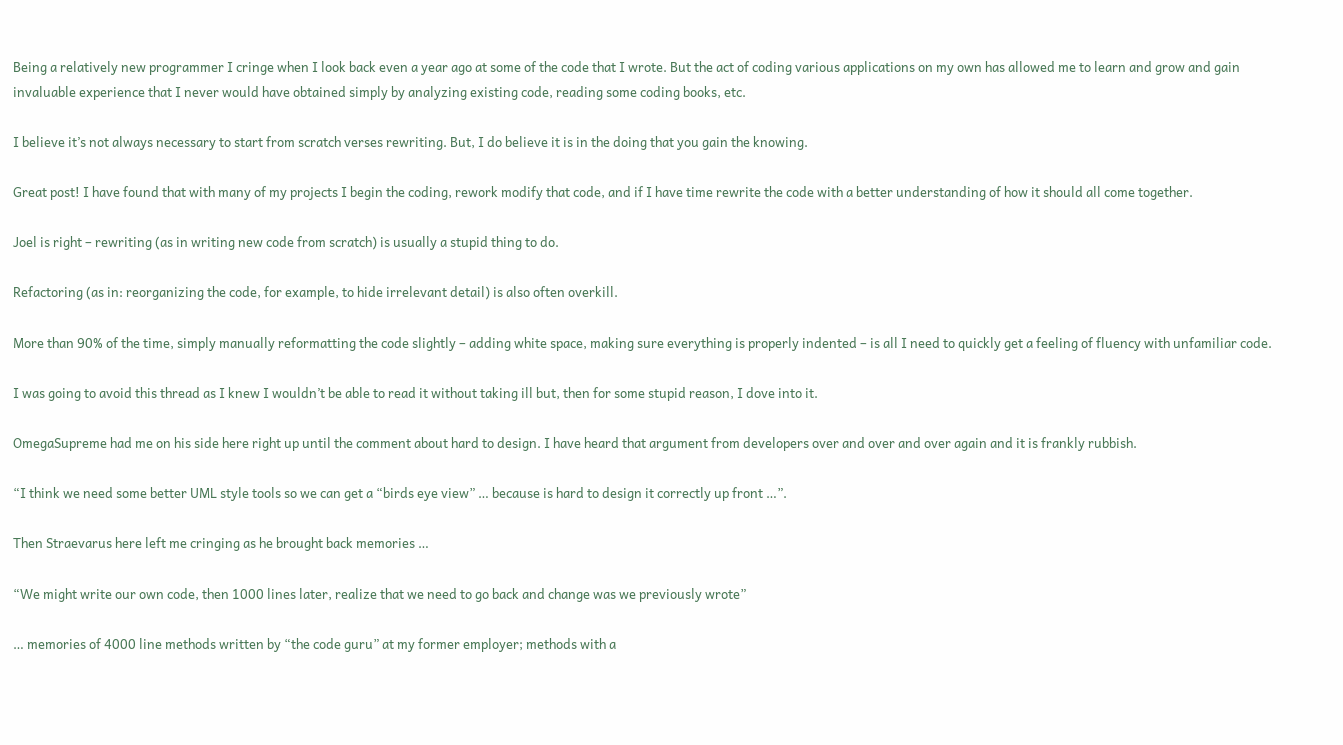Being a relatively new programmer I cringe when I look back even a year ago at some of the code that I wrote. But the act of coding various applications on my own has allowed me to learn and grow and gain invaluable experience that I never would have obtained simply by analyzing existing code, reading some coding books, etc.

I believe it’s not always necessary to start from scratch verses rewriting. But, I do believe it is in the doing that you gain the knowing.

Great post! I have found that with many of my projects I begin the coding, rework modify that code, and if I have time rewrite the code with a better understanding of how it should all come together.

Joel is right – rewriting (as in writing new code from scratch) is usually a stupid thing to do.

Refactoring (as in: reorganizing the code, for example, to hide irrelevant detail) is also often overkill.

More than 90% of the time, simply manually reformatting the code slightly – adding white space, making sure everything is properly indented – is all I need to quickly get a feeling of fluency with unfamiliar code.

I was going to avoid this thread as I knew I wouldn’t be able to read it without taking ill but, then for some stupid reason, I dove into it.

OmegaSupreme had me on his side here right up until the comment about hard to design. I have heard that argument from developers over and over and over again and it is frankly rubbish.

“I think we need some better UML style tools so we can get a “birds eye view” … because is hard to design it correctly up front …”.

Then Straevarus here left me cringing as he brought back memories …

“We might write our own code, then 1000 lines later, realize that we need to go back and change was we previously wrote”

… memories of 4000 line methods written by “the code guru” at my former employer; methods with a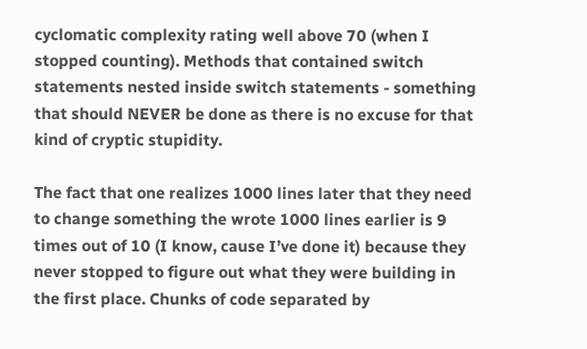cyclomatic complexity rating well above 70 (when I stopped counting). Methods that contained switch statements nested inside switch statements - something that should NEVER be done as there is no excuse for that kind of cryptic stupidity.

The fact that one realizes 1000 lines later that they need to change something the wrote 1000 lines earlier is 9 times out of 10 (I know, cause I’ve done it) because they never stopped to figure out what they were building in the first place. Chunks of code separated by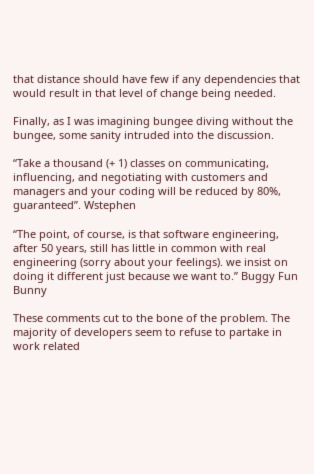that distance should have few if any dependencies that would result in that level of change being needed.

Finally, as I was imagining bungee diving without the bungee, some sanity intruded into the discussion.

“Take a thousand (+ 1) classes on communicating, influencing, and negotiating with customers and managers and your coding will be reduced by 80%, guaranteed”. Wstephen

“The point, of course, is that software engineering, after 50 years, still has little in common with real engineering (sorry about your feelings). we insist on doing it different just because we want to.” Buggy Fun Bunny

These comments cut to the bone of the problem. The majority of developers seem to refuse to partake in work related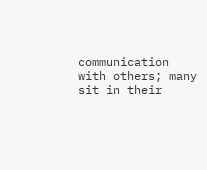communication with others; many sit in their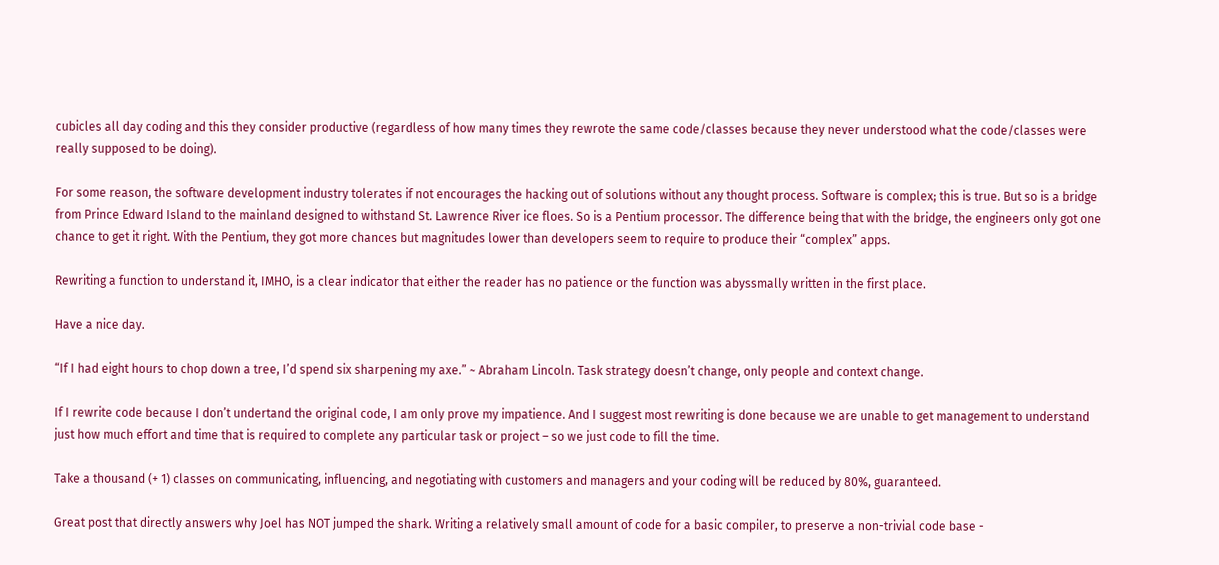cubicles all day coding and this they consider productive (regardless of how many times they rewrote the same code/classes because they never understood what the code/classes were really supposed to be doing).

For some reason, the software development industry tolerates if not encourages the hacking out of solutions without any thought process. Software is complex; this is true. But so is a bridge from Prince Edward Island to the mainland designed to withstand St. Lawrence River ice floes. So is a Pentium processor. The difference being that with the bridge, the engineers only got one chance to get it right. With the Pentium, they got more chances but magnitudes lower than developers seem to require to produce their “complex” apps.

Rewriting a function to understand it, IMHO, is a clear indicator that either the reader has no patience or the function was abyssmally written in the first place.

Have a nice day.

“If I had eight hours to chop down a tree, I’d spend six sharpening my axe.” ~ Abraham Lincoln. Task strategy doesn’t change, only people and context change.

If I rewrite code because I don’t undertand the original code, I am only prove my impatience. And I suggest most rewriting is done because we are unable to get management to understand just how much effort and time that is required to complete any particular task or project – so we just code to fill the time.

Take a thousand (+ 1) classes on communicating, influencing, and negotiating with customers and managers and your coding will be reduced by 80%, guaranteed.

Great post that directly answers why Joel has NOT jumped the shark. Writing a relatively small amount of code for a basic compiler, to preserve a non-trivial code base -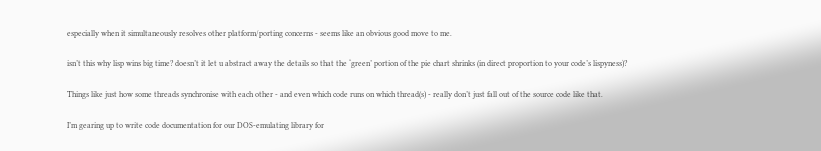especially when it simultaneously resolves other platform/porting concerns - seems like an obvious good move to me.

isn’t this why lisp wins big time? doesn’t it let u abstract away the details so that the ‘green’ portion of the pie chart shrinks (in direct proportion to your code’s lispyness)?

Things like just how some threads synchronise with each other - and even which code runs on which thread(s) - really don’t just fall out of the source code like that.

I’m gearing up to write code documentation for our DOS-emulating library for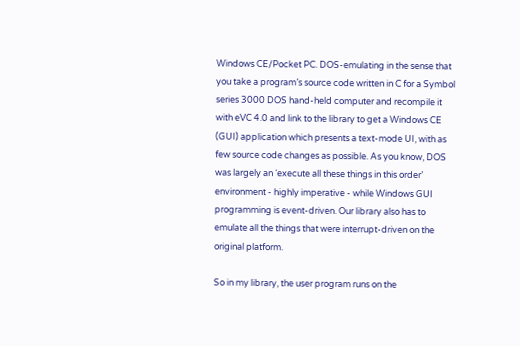Windows CE/Pocket PC. DOS-emulating in the sense that you take a program’s source code written in C for a Symbol series 3000 DOS hand-held computer and recompile it with eVC 4.0 and link to the library to get a Windows CE (GUI) application which presents a text-mode UI, with as few source code changes as possible. As you know, DOS was largely an ‘execute all these things in this order’ environment - highly imperative - while Windows GUI programming is event-driven. Our library also has to emulate all the things that were interrupt-driven on the original platform.

So in my library, the user program runs on the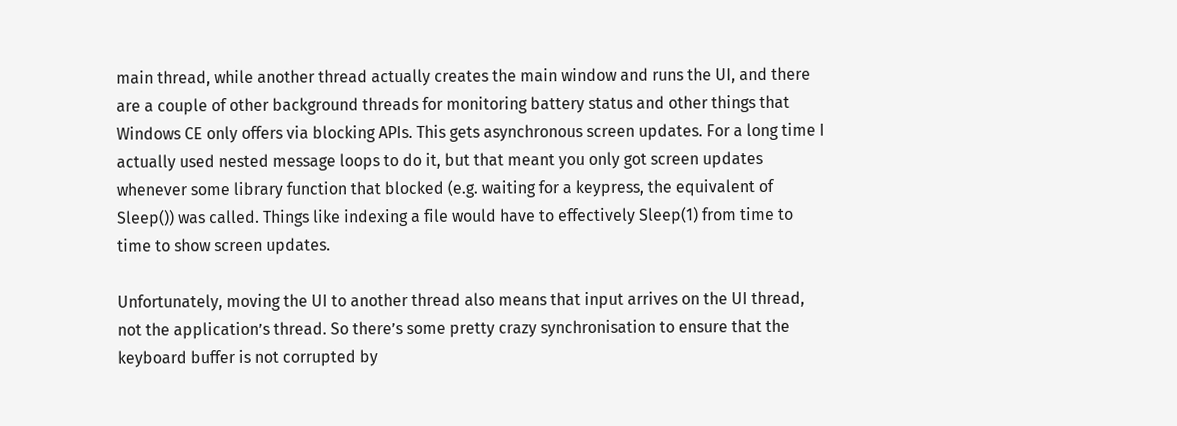main thread, while another thread actually creates the main window and runs the UI, and there are a couple of other background threads for monitoring battery status and other things that Windows CE only offers via blocking APIs. This gets asynchronous screen updates. For a long time I actually used nested message loops to do it, but that meant you only got screen updates whenever some library function that blocked (e.g. waiting for a keypress, the equivalent of Sleep()) was called. Things like indexing a file would have to effectively Sleep(1) from time to time to show screen updates.

Unfortunately, moving the UI to another thread also means that input arrives on the UI thread, not the application’s thread. So there’s some pretty crazy synchronisation to ensure that the keyboard buffer is not corrupted by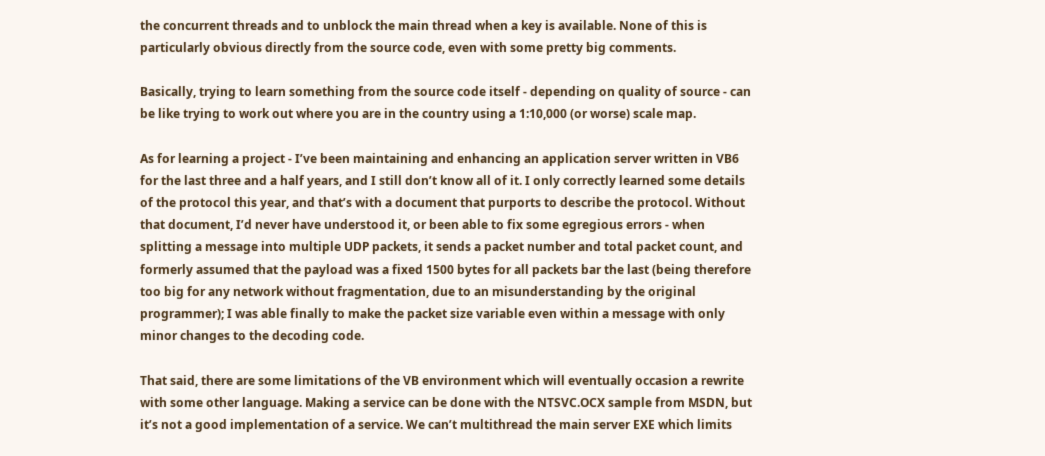the concurrent threads and to unblock the main thread when a key is available. None of this is particularly obvious directly from the source code, even with some pretty big comments.

Basically, trying to learn something from the source code itself - depending on quality of source - can be like trying to work out where you are in the country using a 1:10,000 (or worse) scale map.

As for learning a project - I’ve been maintaining and enhancing an application server written in VB6 for the last three and a half years, and I still don’t know all of it. I only correctly learned some details of the protocol this year, and that’s with a document that purports to describe the protocol. Without that document, I’d never have understood it, or been able to fix some egregious errors - when splitting a message into multiple UDP packets, it sends a packet number and total packet count, and formerly assumed that the payload was a fixed 1500 bytes for all packets bar the last (being therefore too big for any network without fragmentation, due to an misunderstanding by the original programmer); I was able finally to make the packet size variable even within a message with only minor changes to the decoding code.

That said, there are some limitations of the VB environment which will eventually occasion a rewrite with some other language. Making a service can be done with the NTSVC.OCX sample from MSDN, but it’s not a good implementation of a service. We can’t multithread the main server EXE which limits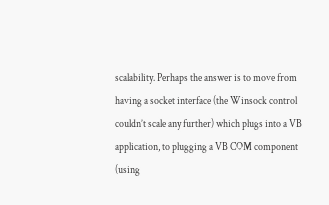scalability. Perhaps the answer is to move from having a socket interface (the Winsock control couldn’t scale any further) which plugs into a VB application, to plugging a VB COM component (using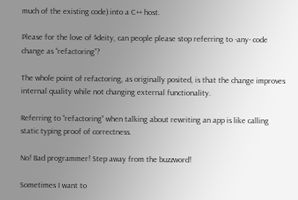much of the existing code) into a C++ host.

Please for the love of $deity, can people please stop referring to -any- code change as “refactoring”?

The whole point of refactoring, as originally posited, is that the change improves internal quality while not changing external functionality.

Referring to “refactoring” when talking about rewriting an app is like calling static typing proof of correctness.

No! Bad programmer! Step away from the buzzword!

Sometimes I want to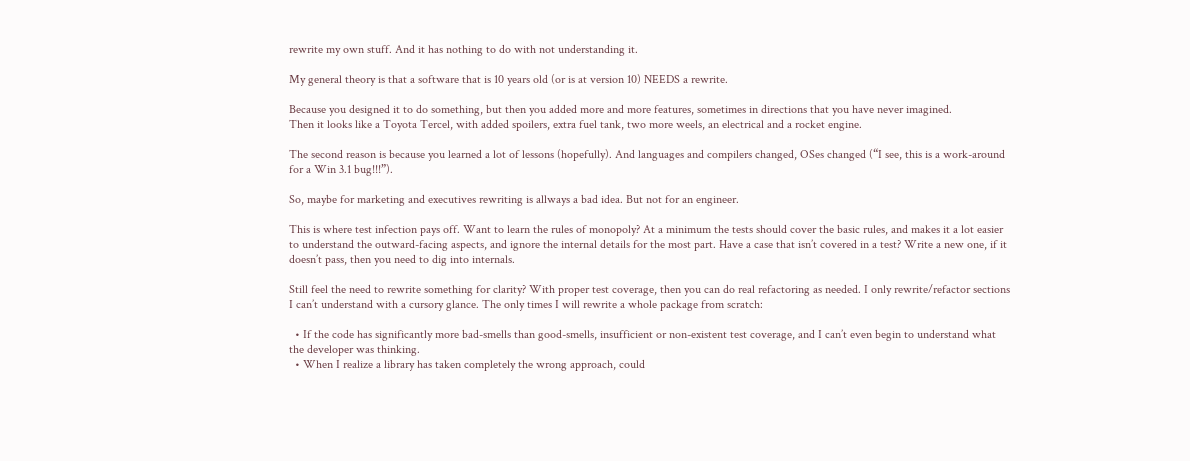rewrite my own stuff. And it has nothing to do with not understanding it.

My general theory is that a software that is 10 years old (or is at version 10) NEEDS a rewrite.

Because you designed it to do something, but then you added more and more features, sometimes in directions that you have never imagined.
Then it looks like a Toyota Tercel, with added spoilers, extra fuel tank, two more weels, an electrical and a rocket engine.

The second reason is because you learned a lot of lessons (hopefully). And languages and compilers changed, OSes changed (“I see, this is a work-around for a Win 3.1 bug!!!”).

So, maybe for marketing and executives rewriting is allways a bad idea. But not for an engineer.

This is where test infection pays off. Want to learn the rules of monopoly? At a minimum the tests should cover the basic rules, and makes it a lot easier to understand the outward-facing aspects, and ignore the internal details for the most part. Have a case that isn’t covered in a test? Write a new one, if it doesn’t pass, then you need to dig into internals.

Still feel the need to rewrite something for clarity? With proper test coverage, then you can do real refactoring as needed. I only rewrite/refactor sections I can’t understand with a cursory glance. The only times I will rewrite a whole package from scratch:

  • If the code has significantly more bad-smells than good-smells, insufficient or non-existent test coverage, and I can’t even begin to understand what the developer was thinking.
  • When I realize a library has taken completely the wrong approach, could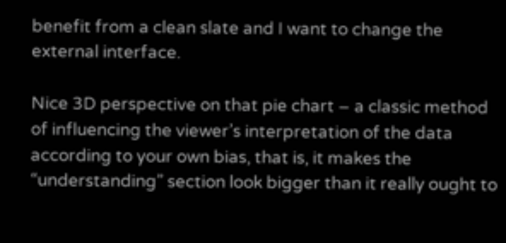benefit from a clean slate and I want to change the external interface.

Nice 3D perspective on that pie chart – a classic method of influencing the viewer’s interpretation of the data according to your own bias, that is, it makes the “understanding” section look bigger than it really ought to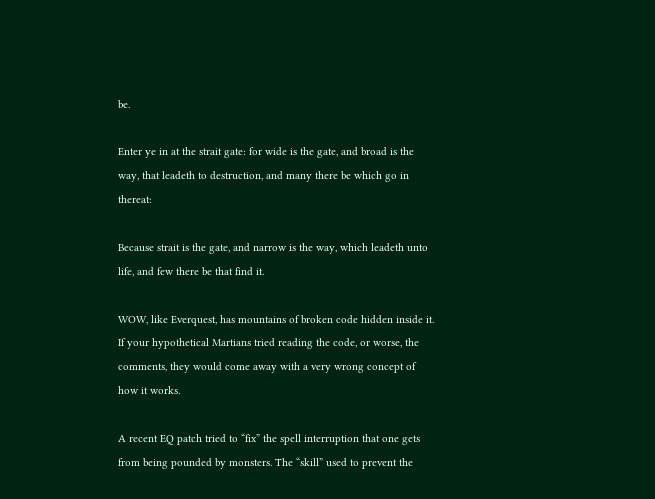be.

Enter ye in at the strait gate: for wide is the gate, and broad is the way, that leadeth to destruction, and many there be which go in thereat:

Because strait is the gate, and narrow is the way, which leadeth unto life, and few there be that find it.

WOW, like Everquest, has mountains of broken code hidden inside it. If your hypothetical Martians tried reading the code, or worse, the comments, they would come away with a very wrong concept of how it works.

A recent EQ patch tried to “fix” the spell interruption that one gets from being pounded by monsters. The “skill” used to prevent the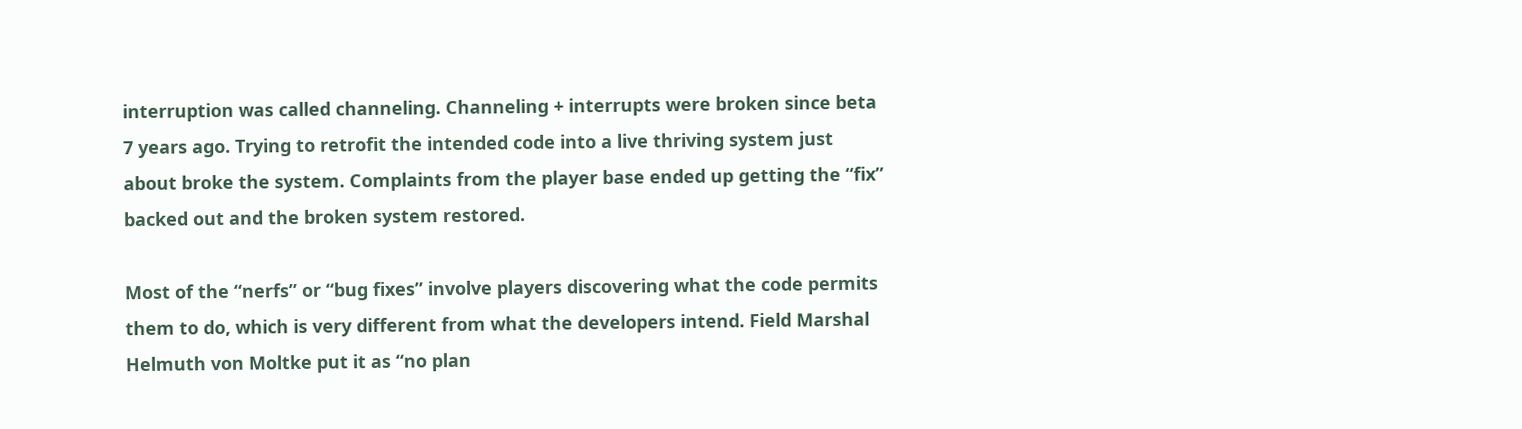interruption was called channeling. Channeling + interrupts were broken since beta 7 years ago. Trying to retrofit the intended code into a live thriving system just about broke the system. Complaints from the player base ended up getting the “fix” backed out and the broken system restored.

Most of the “nerfs” or “bug fixes” involve players discovering what the code permits them to do, which is very different from what the developers intend. Field Marshal Helmuth von Moltke put it as “no plan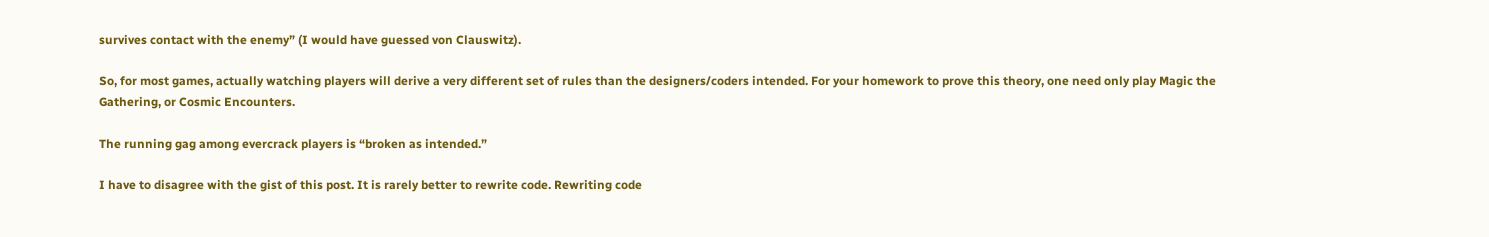survives contact with the enemy” (I would have guessed von Clauswitz).

So, for most games, actually watching players will derive a very different set of rules than the designers/coders intended. For your homework to prove this theory, one need only play Magic the Gathering, or Cosmic Encounters.

The running gag among evercrack players is “broken as intended.”

I have to disagree with the gist of this post. It is rarely better to rewrite code. Rewriting code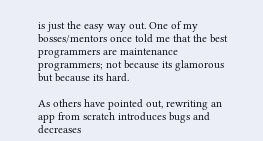is just the easy way out. One of my bosses/mentors once told me that the best programmers are maintenance programmers; not because its glamorous but because its hard.

As others have pointed out, rewriting an app from scratch introduces bugs and decreases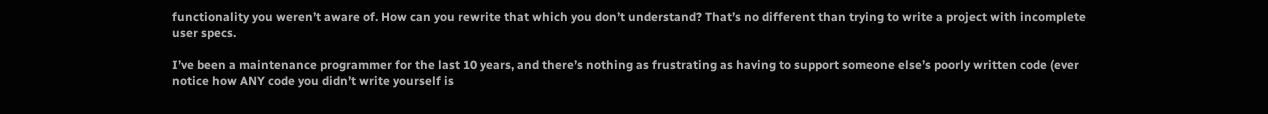functionality you weren’t aware of. How can you rewrite that which you don’t understand? That’s no different than trying to write a project with incomplete user specs.

I’ve been a maintenance programmer for the last 10 years, and there’s nothing as frustrating as having to support someone else’s poorly written code (ever notice how ANY code you didn’t write yourself is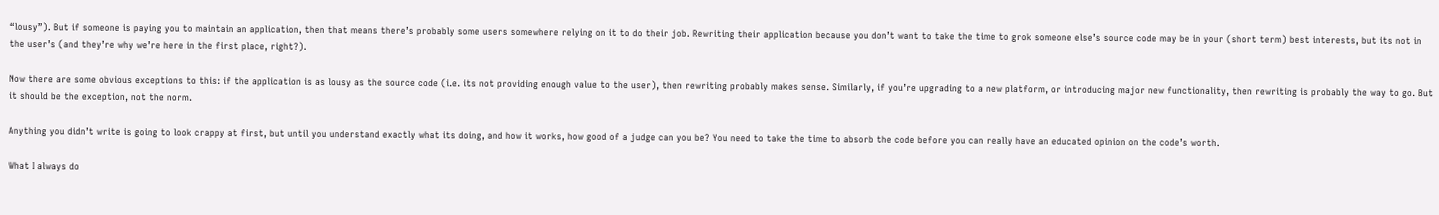“lousy”). But if someone is paying you to maintain an application, then that means there’s probably some users somewhere relying on it to do their job. Rewriting their application because you don’t want to take the time to grok someone else’s source code may be in your (short term) best interests, but its not in the user’s (and they’re why we’re here in the first place, right?).

Now there are some obvious exceptions to this: if the application is as lousy as the source code (i.e. its not providing enough value to the user), then rewriting probably makes sense. Similarly, if you’re upgrading to a new platform, or introducing major new functionality, then rewriting is probably the way to go. But it should be the exception, not the norm.

Anything you didn’t write is going to look crappy at first, but until you understand exactly what its doing, and how it works, how good of a judge can you be? You need to take the time to absorb the code before you can really have an educated opinion on the code’s worth.

What I always do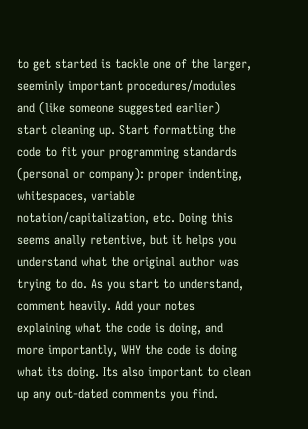to get started is tackle one of the larger, seeminly important procedures/modules and (like someone suggested earlier) start cleaning up. Start formatting the code to fit your programming standards (personal or company): proper indenting, whitespaces, variable notation/capitalization, etc. Doing this seems anally retentive, but it helps you understand what the original author was trying to do. As you start to understand, comment heavily. Add your notes explaining what the code is doing, and more importantly, WHY the code is doing what its doing. Its also important to clean up any out-dated comments you find.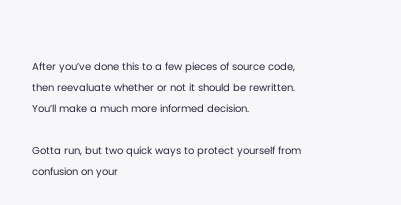After you’ve done this to a few pieces of source code, then reevaluate whether or not it should be rewritten. You’ll make a much more informed decision.

Gotta run, but two quick ways to protect yourself from confusion on your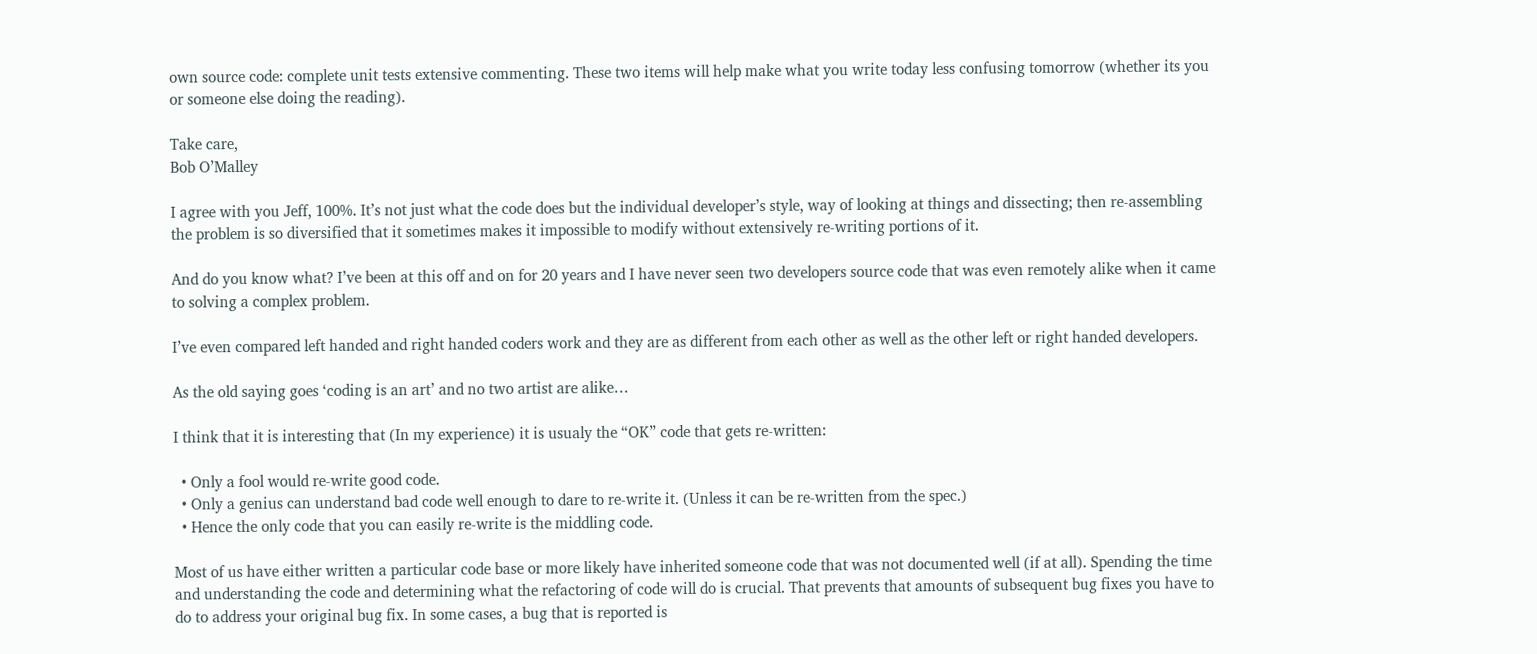own source code: complete unit tests extensive commenting. These two items will help make what you write today less confusing tomorrow (whether its you or someone else doing the reading).

Take care,
Bob O’Malley

I agree with you Jeff, 100%. It’s not just what the code does but the individual developer’s style, way of looking at things and dissecting; then re-assembling the problem is so diversified that it sometimes makes it impossible to modify without extensively re-writing portions of it.

And do you know what? I’ve been at this off and on for 20 years and I have never seen two developers source code that was even remotely alike when it came to solving a complex problem.

I’ve even compared left handed and right handed coders work and they are as different from each other as well as the other left or right handed developers.

As the old saying goes ‘coding is an art’ and no two artist are alike…

I think that it is interesting that (In my experience) it is usualy the “OK” code that gets re-written:

  • Only a fool would re-write good code.
  • Only a genius can understand bad code well enough to dare to re-write it. (Unless it can be re-written from the spec.)
  • Hence the only code that you can easily re-write is the middling code.

Most of us have either written a particular code base or more likely have inherited someone code that was not documented well (if at all). Spending the time and understanding the code and determining what the refactoring of code will do is crucial. That prevents that amounts of subsequent bug fixes you have to do to address your original bug fix. In some cases, a bug that is reported is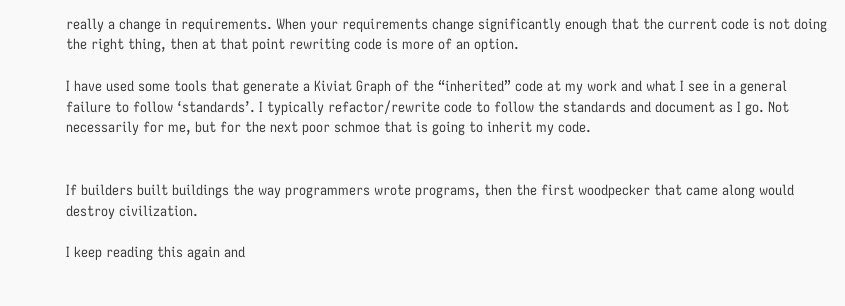really a change in requirements. When your requirements change significantly enough that the current code is not doing the right thing, then at that point rewriting code is more of an option.

I have used some tools that generate a Kiviat Graph of the “inherited” code at my work and what I see in a general failure to follow ‘standards’. I typically refactor/rewrite code to follow the standards and document as I go. Not necessarily for me, but for the next poor schmoe that is going to inherit my code.


If builders built buildings the way programmers wrote programs, then the first woodpecker that came along would destroy civilization.

I keep reading this again and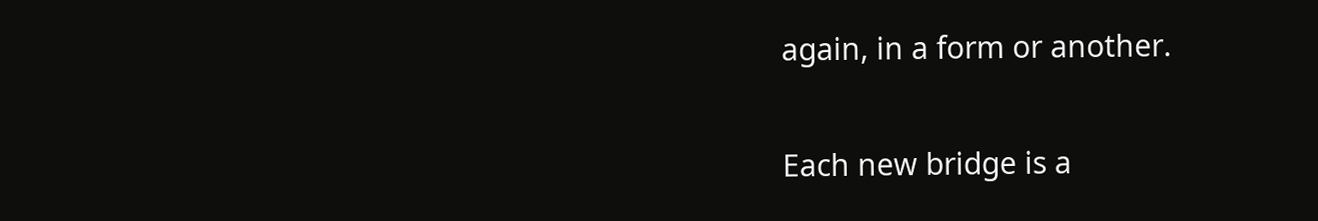again, in a form or another.

Each new bridge is a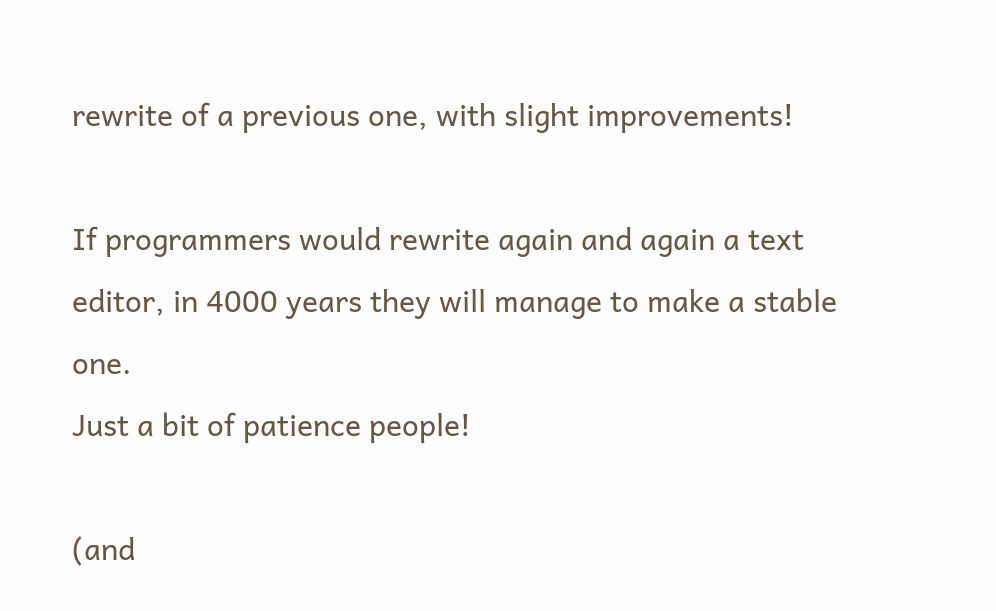rewrite of a previous one, with slight improvements!

If programmers would rewrite again and again a text editor, in 4000 years they will manage to make a stable one.
Just a bit of patience people!

(and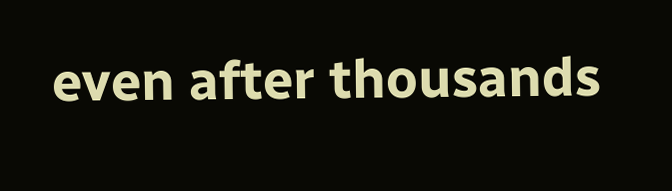even after thousands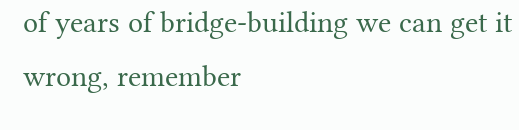of years of bridge-building we can get it wrong, remember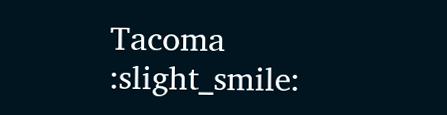Tacoma :slight_smile: